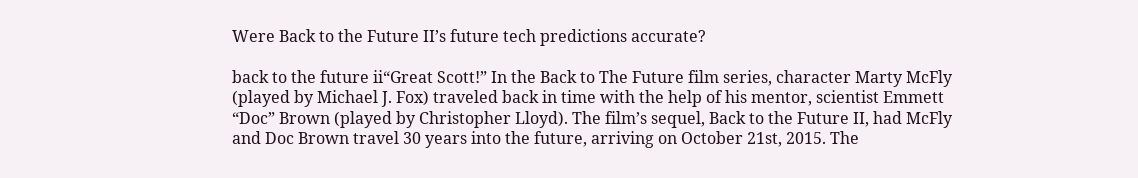Were Back to the Future II’s future tech predictions accurate?

back to the future ii“Great Scott!” In the Back to The Future film series, character Marty McFly (played by Michael J. Fox) traveled back in time with the help of his mentor, scientist Emmett “Doc” Brown (played by Christopher Lloyd). The film’s sequel, Back to the Future II, had McFly and Doc Brown travel 30 years into the future, arriving on October 21st, 2015. The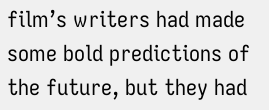film’s writers had made some bold predictions of the future, but they had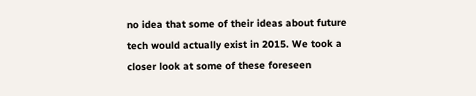no idea that some of their ideas about future tech would actually exist in 2015. We took a closer look at some of these foreseen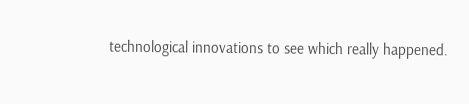technological innovations to see which really happened.